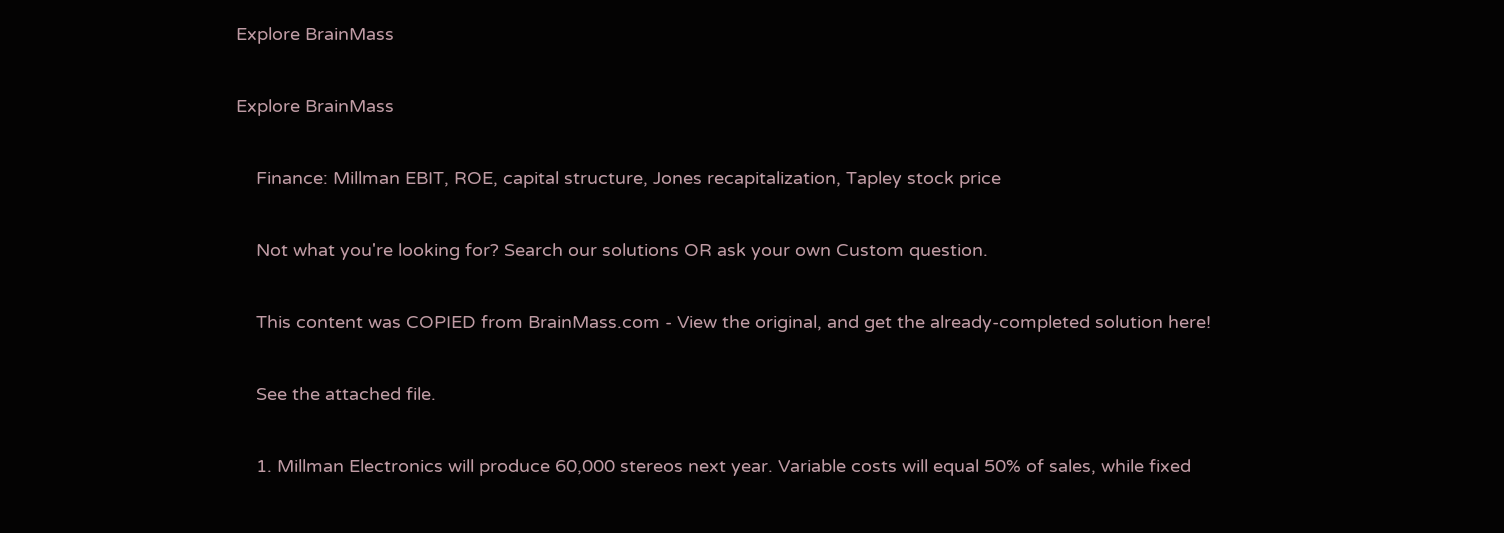Explore BrainMass

Explore BrainMass

    Finance: Millman EBIT, ROE, capital structure, Jones recapitalization, Tapley stock price

    Not what you're looking for? Search our solutions OR ask your own Custom question.

    This content was COPIED from BrainMass.com - View the original, and get the already-completed solution here!

    See the attached file.

    1. Millman Electronics will produce 60,000 stereos next year. Variable costs will equal 50% of sales, while fixed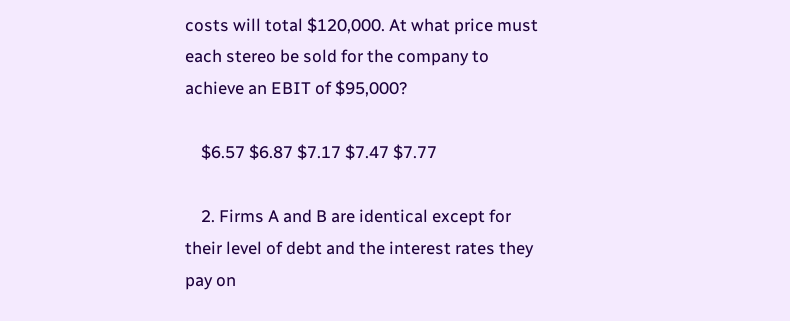costs will total $120,000. At what price must each stereo be sold for the company to achieve an EBIT of $95,000?

    $6.57 $6.87 $7.17 $7.47 $7.77

    2. Firms A and B are identical except for their level of debt and the interest rates they pay on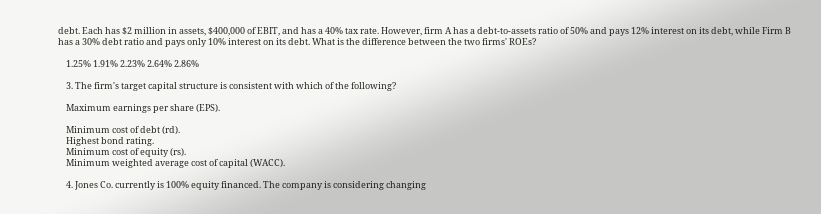debt. Each has $2 million in assets, $400,000 of EBIT, and has a 40% tax rate. However, firm A has a debt-to-assets ratio of 50% and pays 12% interest on its debt, while Firm B has a 30% debt ratio and pays only 10% interest on its debt. What is the difference between the two firms' ROEs?

    1.25% 1.91% 2.23% 2.64% 2.86%

    3. The firm's target capital structure is consistent with which of the following?

    Maximum earnings per share (EPS).

    Minimum cost of debt (rd).
    Highest bond rating.
    Minimum cost of equity (rs).
    Minimum weighted average cost of capital (WACC).

    4. Jones Co. currently is 100% equity financed. The company is considering changing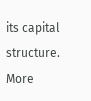its capital structure. More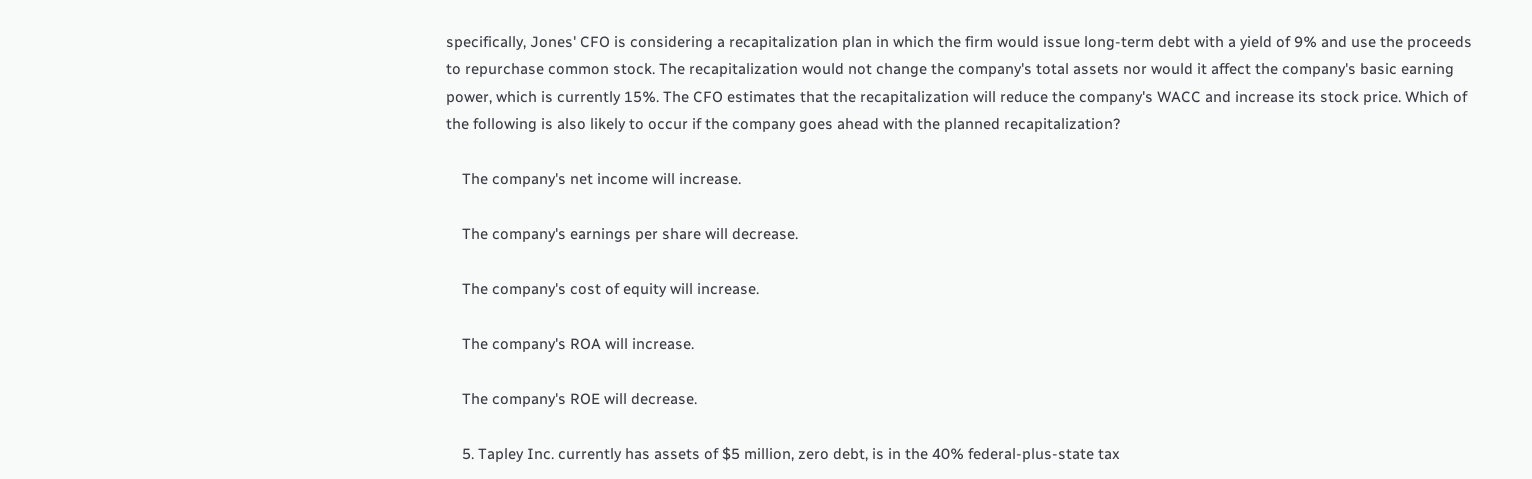specifically, Jones' CFO is considering a recapitalization plan in which the firm would issue long-term debt with a yield of 9% and use the proceeds to repurchase common stock. The recapitalization would not change the company's total assets nor would it affect the company's basic earning power, which is currently 15%. The CFO estimates that the recapitalization will reduce the company's WACC and increase its stock price. Which of the following is also likely to occur if the company goes ahead with the planned recapitalization?

    The company's net income will increase.

    The company's earnings per share will decrease.

    The company's cost of equity will increase.

    The company's ROA will increase.

    The company's ROE will decrease.

    5. Tapley Inc. currently has assets of $5 million, zero debt, is in the 40% federal-plus-state tax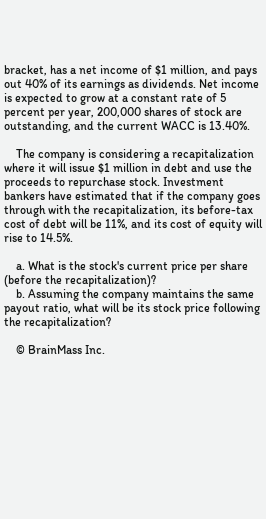bracket, has a net income of $1 million, and pays out 40% of its earnings as dividends. Net income is expected to grow at a constant rate of 5 percent per year, 200,000 shares of stock are outstanding, and the current WACC is 13.40%.

    The company is considering a recapitalization where it will issue $1 million in debt and use the proceeds to repurchase stock. Investment bankers have estimated that if the company goes through with the recapitalization, its before-tax cost of debt will be 11%, and its cost of equity will rise to 14.5%.

    a. What is the stock's current price per share (before the recapitalization)?
    b. Assuming the company maintains the same payout ratio, what will be its stock price following the recapitalization?

    © BrainMass Inc.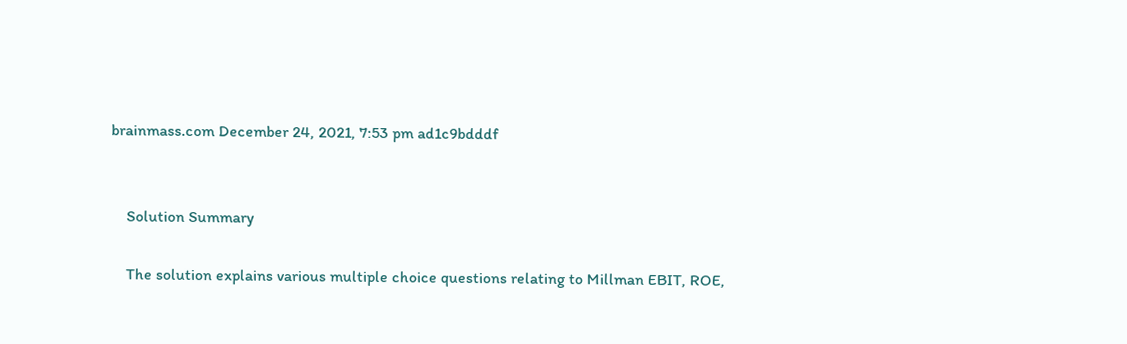brainmass.com December 24, 2021, 7:53 pm ad1c9bdddf


    Solution Summary

    The solution explains various multiple choice questions relating to Millman EBIT, ROE,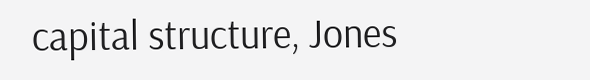capital structure, Jones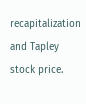recapitalization and Tapley stock price.